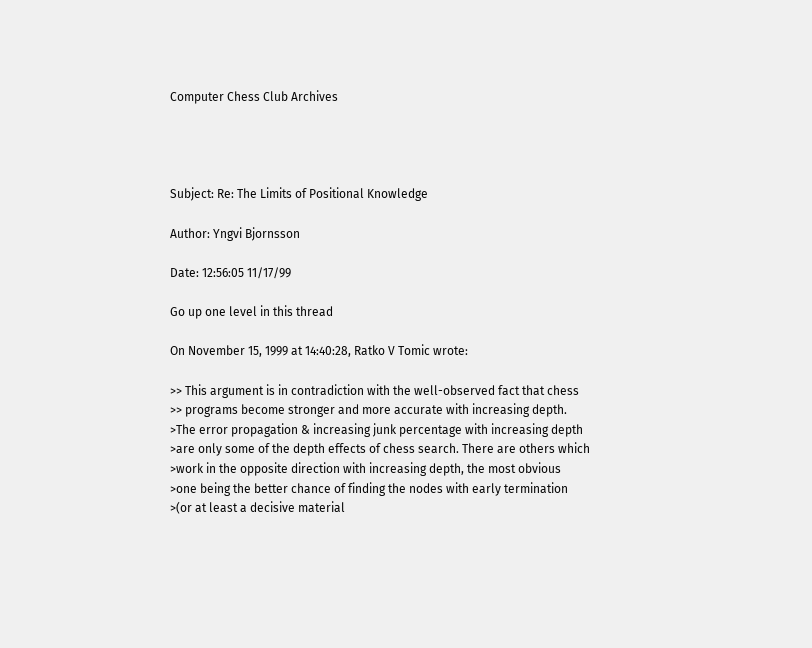Computer Chess Club Archives




Subject: Re: The Limits of Positional Knowledge

Author: Yngvi Bjornsson

Date: 12:56:05 11/17/99

Go up one level in this thread

On November 15, 1999 at 14:40:28, Ratko V Tomic wrote:

>> This argument is in contradiction with the well-observed fact that chess
>> programs become stronger and more accurate with increasing depth.
>The error propagation & increasing junk percentage with increasing depth
>are only some of the depth effects of chess search. There are others which
>work in the opposite direction with increasing depth, the most obvious
>one being the better chance of finding the nodes with early termination
>(or at least a decisive material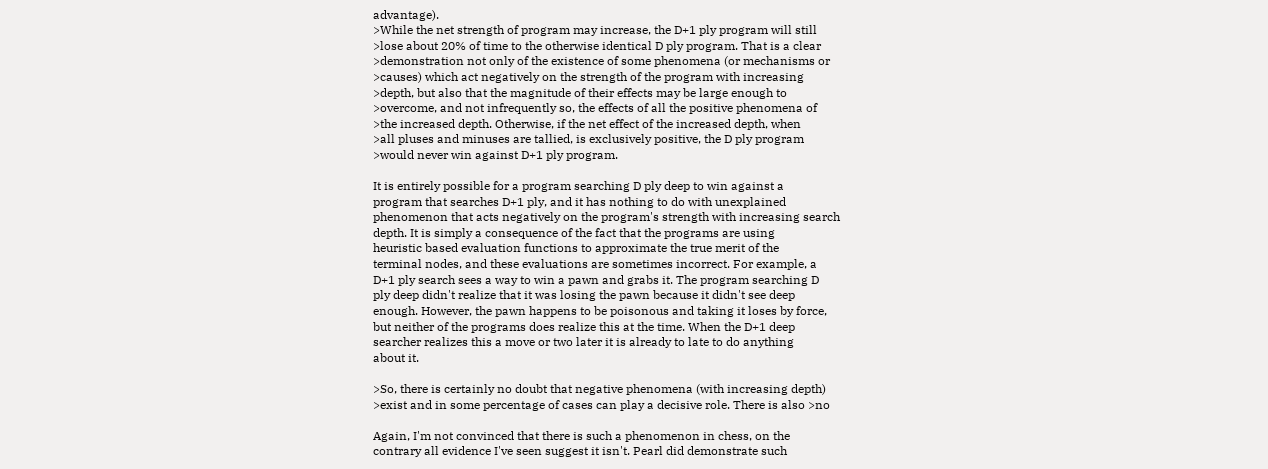advantage).
>While the net strength of program may increase, the D+1 ply program will still
>lose about 20% of time to the otherwise identical D ply program. That is a clear
>demonstration not only of the existence of some phenomena (or mechanisms or
>causes) which act negatively on the strength of the program with increasing
>depth, but also that the magnitude of their effects may be large enough to
>overcome, and not infrequently so, the effects of all the positive phenomena of
>the increased depth. Otherwise, if the net effect of the increased depth, when
>all pluses and minuses are tallied, is exclusively positive, the D ply program
>would never win against D+1 ply program.

It is entirely possible for a program searching D ply deep to win against a
program that searches D+1 ply, and it has nothing to do with unexplained
phenomenon that acts negatively on the program's strength with increasing search
depth. It is simply a consequence of the fact that the programs are using
heuristic based evaluation functions to approximate the true merit of the
terminal nodes, and these evaluations are sometimes incorrect. For example, a
D+1 ply search sees a way to win a pawn and grabs it. The program searching D
ply deep didn't realize that it was losing the pawn because it didn't see deep
enough. However, the pawn happens to be poisonous and taking it loses by force,
but neither of the programs does realize this at the time. When the D+1 deep
searcher realizes this a move or two later it is already to late to do anything
about it.

>So, there is certainly no doubt that negative phenomena (with increasing depth)
>exist and in some percentage of cases can play a decisive role. There is also >no

Again, I'm not convinced that there is such a phenomenon in chess, on the
contrary all evidence I've seen suggest it isn't. Pearl did demonstrate such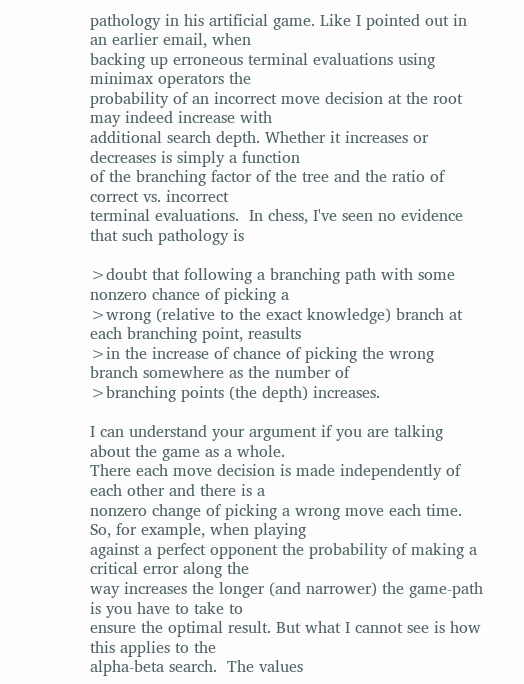pathology in his artificial game. Like I pointed out in an earlier email, when
backing up erroneous terminal evaluations using minimax operators the
probability of an incorrect move decision at the root may indeed increase with
additional search depth. Whether it increases or decreases is simply a function
of the branching factor of the tree and the ratio of correct vs. incorrect
terminal evaluations.  In chess, I've seen no evidence that such pathology is

>doubt that following a branching path with some nonzero chance of picking a
>wrong (relative to the exact knowledge) branch at each branching point, reasults
>in the increase of chance of picking the wrong branch somewhere as the number of
>branching points (the depth) increases.

I can understand your argument if you are talking about the game as a whole.
There each move decision is made independently of each other and there is a
nonzero change of picking a wrong move each time.  So, for example, when playing
against a perfect opponent the probability of making a critical error along the
way increases the longer (and narrower) the game-path is you have to take to
ensure the optimal result. But what I cannot see is how this applies to the
alpha-beta search.  The values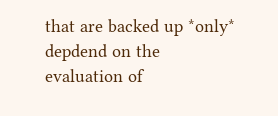that are backed up *only* depdend on the
evaluation of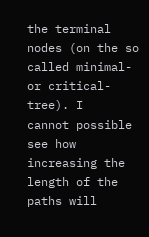the terminal nodes (on the so called minimal- or critical-tree). I
cannot possible see how increasing the length of the paths will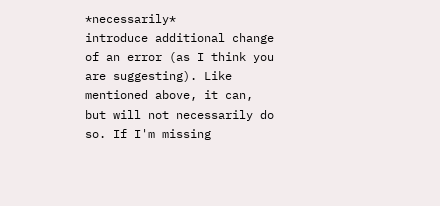*necessarily*
introduce additional change of an error (as I think you are suggesting). Like
mentioned above, it can, but will not necessarily do so. If I'm missing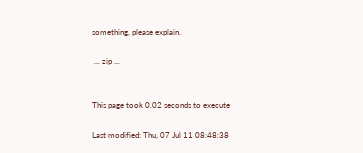something, please explain.

 ... zip ...


This page took 0.02 seconds to execute

Last modified: Thu, 07 Jul 11 08:48:38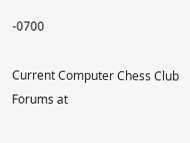-0700

Current Computer Chess Club Forums at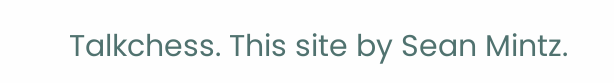Talkchess. This site by Sean Mintz.